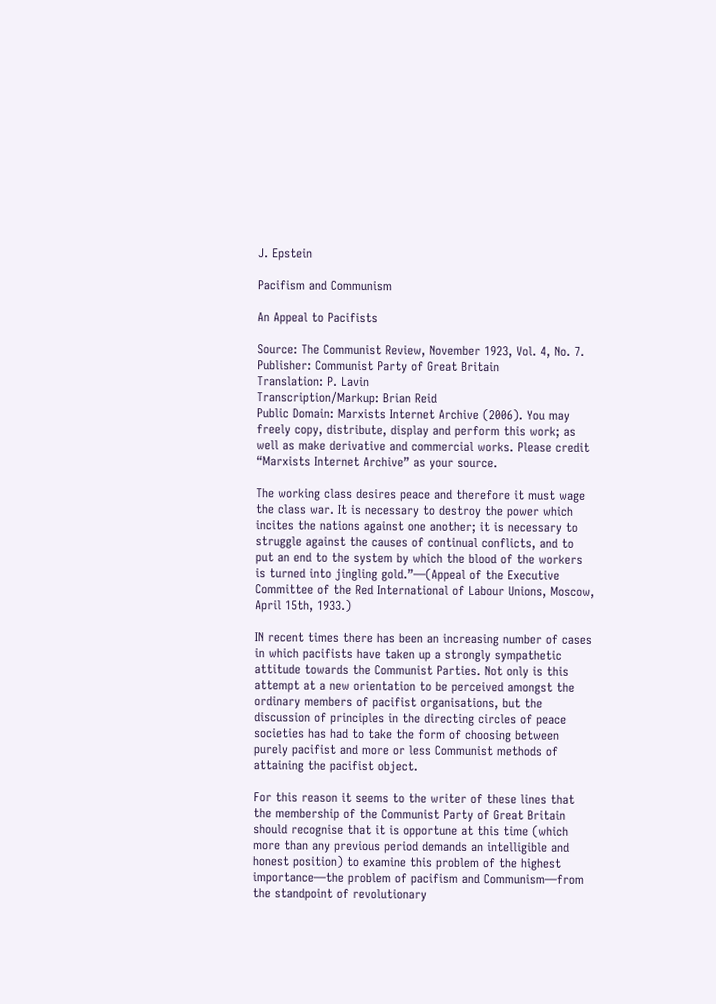J. Epstein

Pacifism and Communism

An Appeal to Pacifists

Source: The Communist Review, November 1923, Vol. 4, No. 7.
Publisher: Communist Party of Great Britain
Translation: P. Lavin
Transcription/Markup: Brian Reid
Public Domain: Marxists Internet Archive (2006). You may freely copy, distribute, display and perform this work; as well as make derivative and commercial works. Please credit “Marxists Internet Archive” as your source.

The working class desires peace and therefore it must wage the class war. It is necessary to destroy the power which incites the nations against one another; it is necessary to struggle against the causes of continual conflicts, and to put an end to the system by which the blood of the workers is turned into jingling gold.”—(Appeal of the Executive Committee of the Red International of Labour Unions, Moscow, April 15th, 1933.)

IN recent times there has been an increasing number of cases in which pacifists have taken up a strongly sympathetic attitude towards the Communist Parties. Not only is this attempt at a new orientation to be perceived amongst the ordinary members of pacifist organisations, but the discussion of principles in the directing circles of peace societies has had to take the form of choosing between purely pacifist and more or less Communist methods of attaining the pacifist object.

For this reason it seems to the writer of these lines that the membership of the Communist Party of Great Britain should recognise that it is opportune at this time (which more than any previous period demands an intelligible and honest position) to examine this problem of the highest importance—the problem of pacifism and Communism—from the standpoint of revolutionary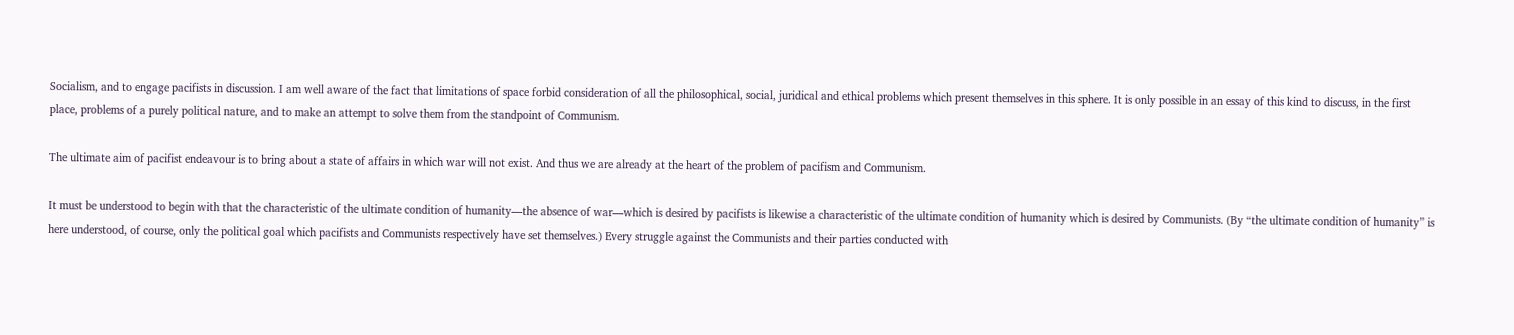Socialism, and to engage pacifists in discussion. I am well aware of the fact that limitations of space forbid consideration of all the philosophical, social, juridical and ethical problems which present themselves in this sphere. It is only possible in an essay of this kind to discuss, in the first place, problems of a purely political nature, and to make an attempt to solve them from the standpoint of Communism.

The ultimate aim of pacifist endeavour is to bring about a state of affairs in which war will not exist. And thus we are already at the heart of the problem of pacifism and Communism.

It must be understood to begin with that the characteristic of the ultimate condition of humanity—the absence of war—which is desired by pacifists is likewise a characteristic of the ultimate condition of humanity which is desired by Communists. (By “the ultimate condition of humanity” is here understood, of course, only the political goal which pacifists and Communists respectively have set themselves.) Every struggle against the Communists and their parties conducted with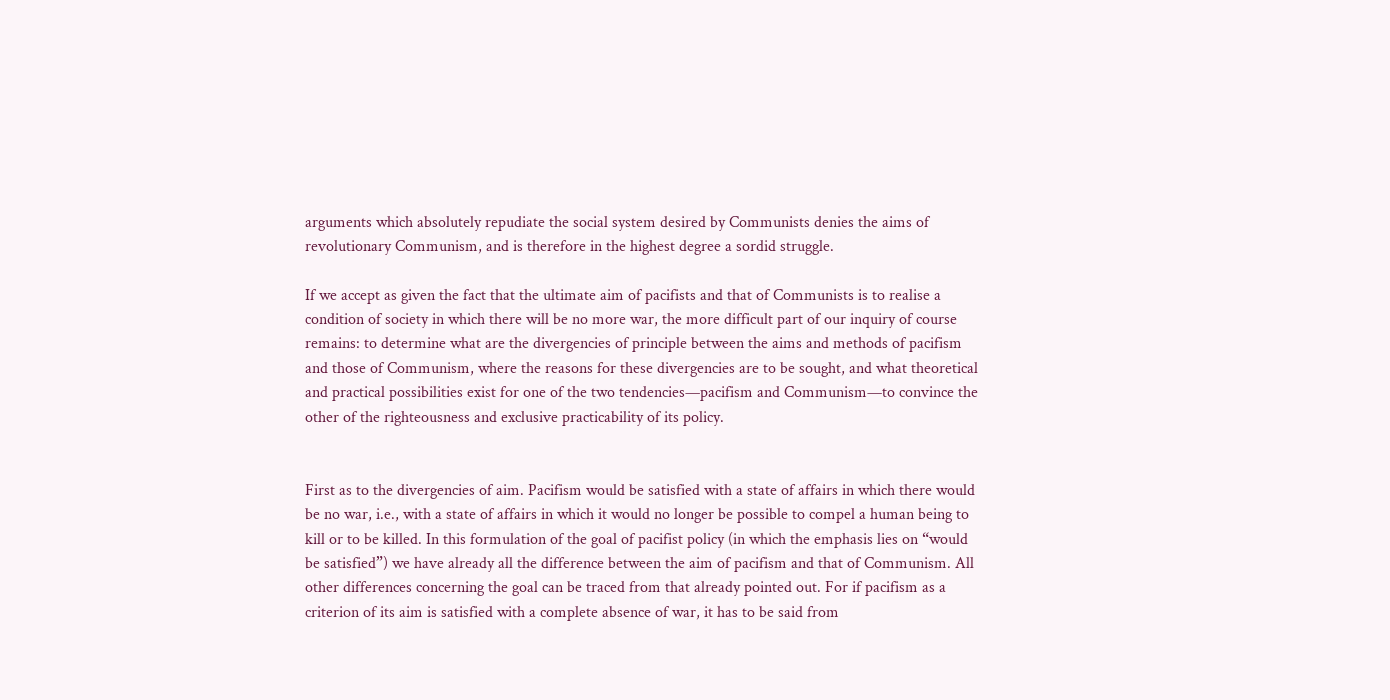arguments which absolutely repudiate the social system desired by Communists denies the aims of revolutionary Communism, and is therefore in the highest degree a sordid struggle.

If we accept as given the fact that the ultimate aim of pacifists and that of Communists is to realise a condition of society in which there will be no more war, the more difficult part of our inquiry of course remains: to determine what are the divergencies of principle between the aims and methods of pacifism and those of Communism, where the reasons for these divergencies are to be sought, and what theoretical and practical possibilities exist for one of the two tendencies—pacifism and Communism—to convince the other of the righteousness and exclusive practicability of its policy.


First as to the divergencies of aim. Pacifism would be satisfied with a state of affairs in which there would be no war, i.e., with a state of affairs in which it would no longer be possible to compel a human being to kill or to be killed. In this formulation of the goal of pacifist policy (in which the emphasis lies on “would be satisfied”) we have already all the difference between the aim of pacifism and that of Communism. All other differences concerning the goal can be traced from that already pointed out. For if pacifism as a criterion of its aim is satisfied with a complete absence of war, it has to be said from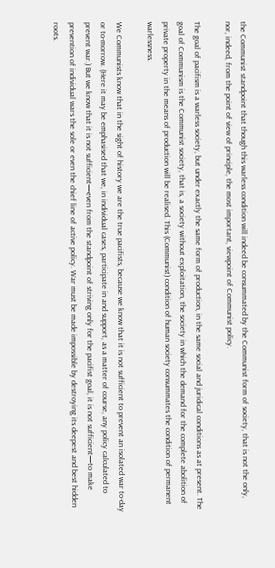the Communist standpoint that though this warless condition will indeed be consummated by the Communist form of society, that is not the only, nor, indeed, from the point of view of principle, the most important, viewpoint of Communist policy.

The goal of pacifism is a warless society, but under exactly the same form of production, in the same social and juridical conditions as at present. The goal of Communism is the Communist society, that is, a society without exploitation, the society in which the demand for the complete abolition of private property in the means of production will be realised. This (Communist) condition of human society consummates the condition of permanent warlessness.

We Communists know that in the sight of history we are the true pacifists, because we know that it is not sufficient to prevent an isolated war to-day or to-morrow. (Here it may be emphasised that we, in individual cases, participate in and support, as a matter of course, any policy calculated to prevent war.) But we know that it is not sufficient—even from the standpoint of striving only for the pacifist goal, it is not sufficient—to make prevention of individual wars the sole or even the chief line of active policy. War must be made impossible by destroying its deepest and best hidden roots.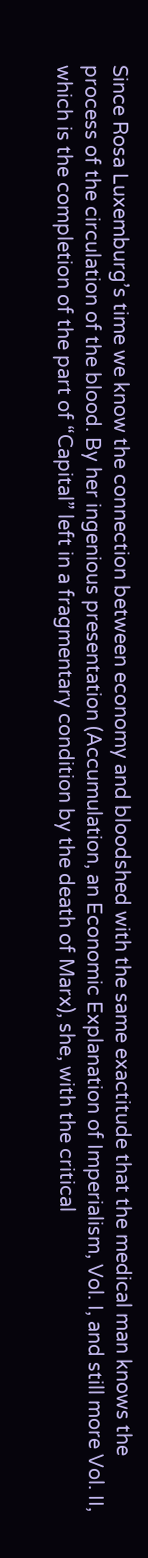Since Rosa Luxemburg’s time we know the connection between economy and bloodshed with the same exactitude that the medical man knows the process of the circulation of the blood. By her ingenious presentation (Accumulation, an Economic Explanation of Imperialism, Vol. I, and still more Vol. II, which is the completion of the part of “Capital” left in a fragmentary condition by the death of Marx), she, with the critical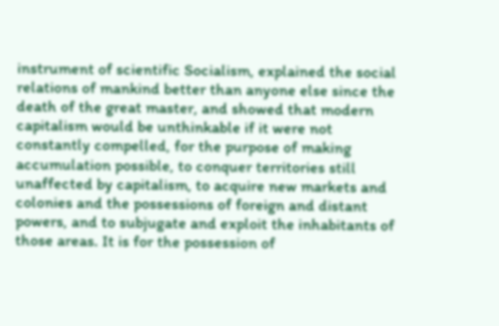instrument of scientific Socialism, explained the social relations of mankind better than anyone else since the death of the great master, and showed that modern capitalism would be unthinkable if it were not constantly compelled, for the purpose of making accumulation possible, to conquer territories still unaffected by capitalism, to acquire new markets and colonies and the possessions of foreign and distant powers, and to subjugate and exploit the inhabitants of those areas. It is for the possession of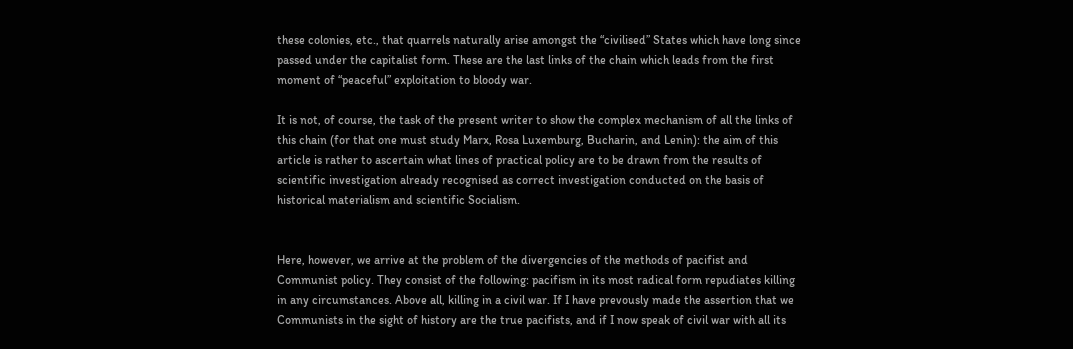these colonies, etc., that quarrels naturally arise amongst the “civilised” States which have long since passed under the capitalist form. These are the last links of the chain which leads from the first moment of “peaceful” exploitation to bloody war.

It is not, of course, the task of the present writer to show the complex mechanism of all the links of this chain (for that one must study Marx, Rosa Luxemburg, Bucharin, and Lenin): the aim of this article is rather to ascertain what lines of practical policy are to be drawn from the results of scientific investigation already recognised as correct investigation conducted on the basis of historical materialism and scientific Socialism.


Here, however, we arrive at the problem of the divergencies of the methods of pacifist and Communist policy. They consist of the following: pacifism in its most radical form repudiates killing in any circumstances. Above all, killing in a civil war. If I have prevously made the assertion that we Communists in the sight of history are the true pacifists, and if I now speak of civil war with all its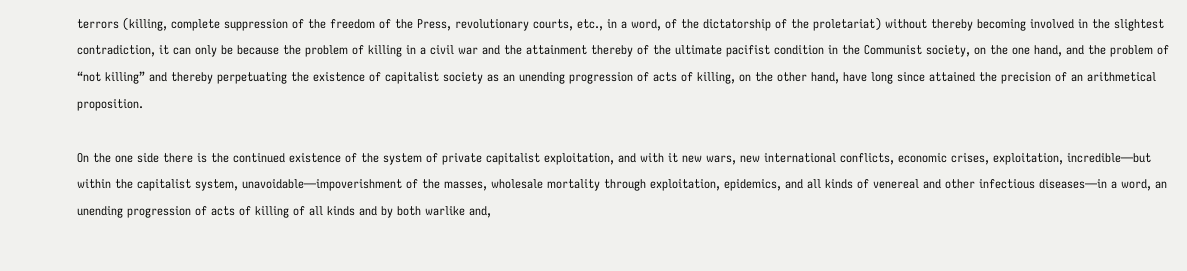terrors (killing, complete suppression of the freedom of the Press, revolutionary courts, etc., in a word, of the dictatorship of the proletariat) without thereby becoming involved in the slightest contradiction, it can only be because the problem of killing in a civil war and the attainment thereby of the ultimate pacifist condition in the Communist society, on the one hand, and the problem of “not killing” and thereby perpetuating the existence of capitalist society as an unending progression of acts of killing, on the other hand, have long since attained the precision of an arithmetical proposition.

On the one side there is the continued existence of the system of private capitalist exploitation, and with it new wars, new international conflicts, economic crises, exploitation, incredible—but within the capitalist system, unavoidable—impoverishment of the masses, wholesale mortality through exploitation, epidemics, and all kinds of venereal and other infectious diseases—in a word, an unending progression of acts of killing of all kinds and by both warlike and,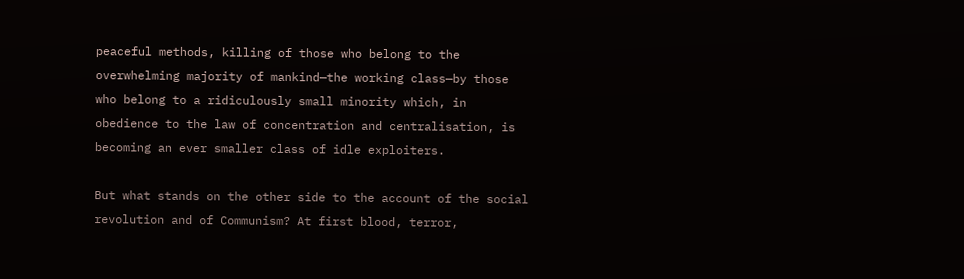peaceful methods, killing of those who belong to the overwhelming majority of mankind—the working class—by those who belong to a ridiculously small minority which, in obedience to the law of concentration and centralisation, is becoming an ever smaller class of idle exploiters.

But what stands on the other side to the account of the social revolution and of Communism? At first blood, terror,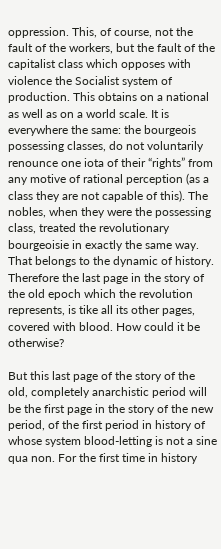oppression. This, of course, not the fault of the workers, but the fault of the capitalist class which opposes with violence the Socialist system of production. This obtains on a national as well as on a world scale. It is everywhere the same: the bourgeois possessing classes, do not voluntarily renounce one iota of their “rights” from any motive of rational perception (as a class they are not capable of this). The nobles, when they were the possessing class, treated the revolutionary bourgeoisie in exactly the same way. That belongs to the dynamic of history. Therefore the last page in the story of the old epoch which the revolution represents, is tike all its other pages, covered with blood. How could it be otherwise?

But this last page of the story of the old, completely anarchistic period will be the first page in the story of the new period, of the first period in history of whose system blood-letting is not a sine qua non. For the first time in history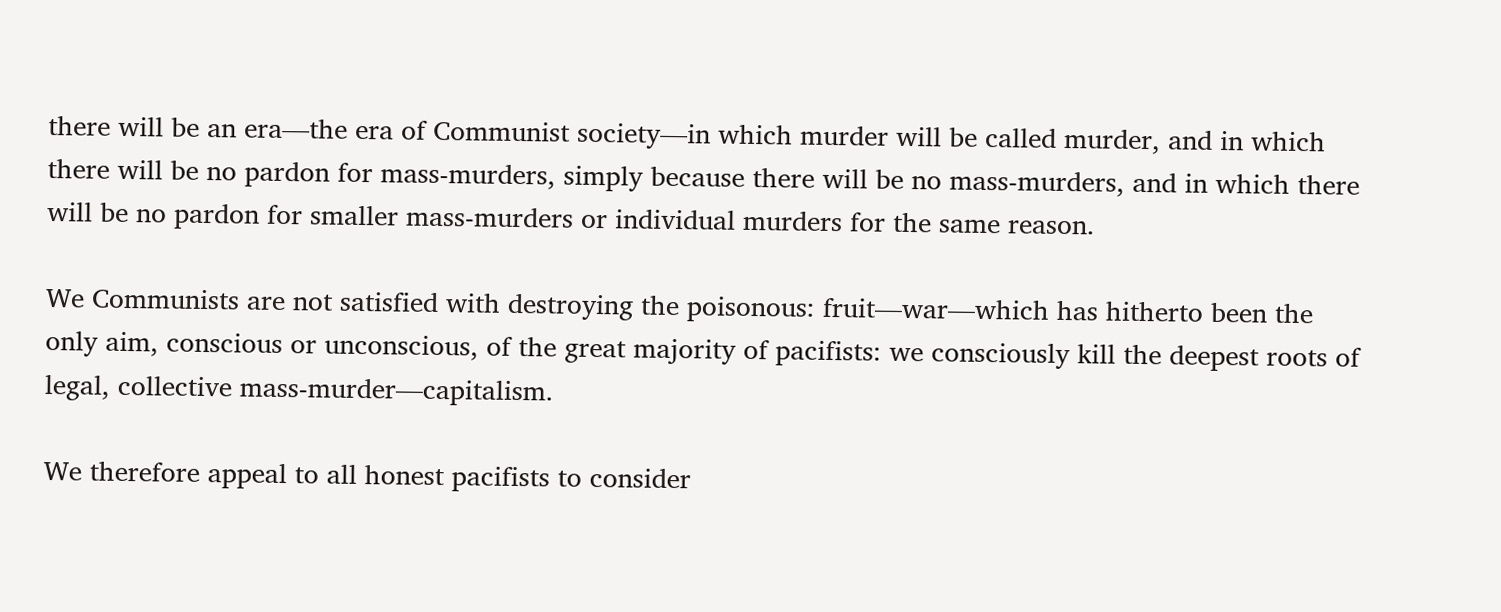there will be an era—the era of Communist society—in which murder will be called murder, and in which there will be no pardon for mass-murders, simply because there will be no mass-murders, and in which there will be no pardon for smaller mass-murders or individual murders for the same reason.

We Communists are not satisfied with destroying the poisonous: fruit—war—which has hitherto been the only aim, conscious or unconscious, of the great majority of pacifists: we consciously kill the deepest roots of legal, collective mass-murder—capitalism.

We therefore appeal to all honest pacifists to consider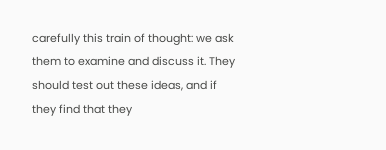carefully this train of thought: we ask them to examine and discuss it. They should test out these ideas, and if they find that they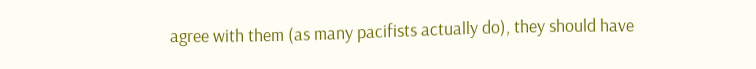agree with them (as many pacifists actually do), they should have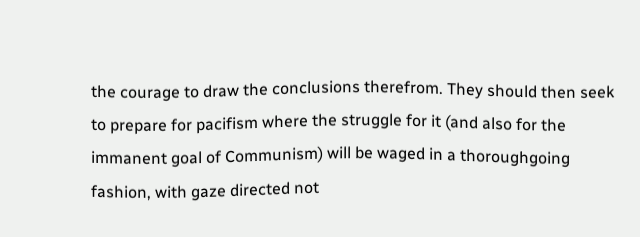the courage to draw the conclusions therefrom. They should then seek to prepare for pacifism where the struggle for it (and also for the immanent goal of Communism) will be waged in a thoroughgoing fashion, with gaze directed not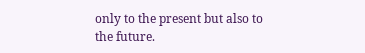only to the present but also to the future.